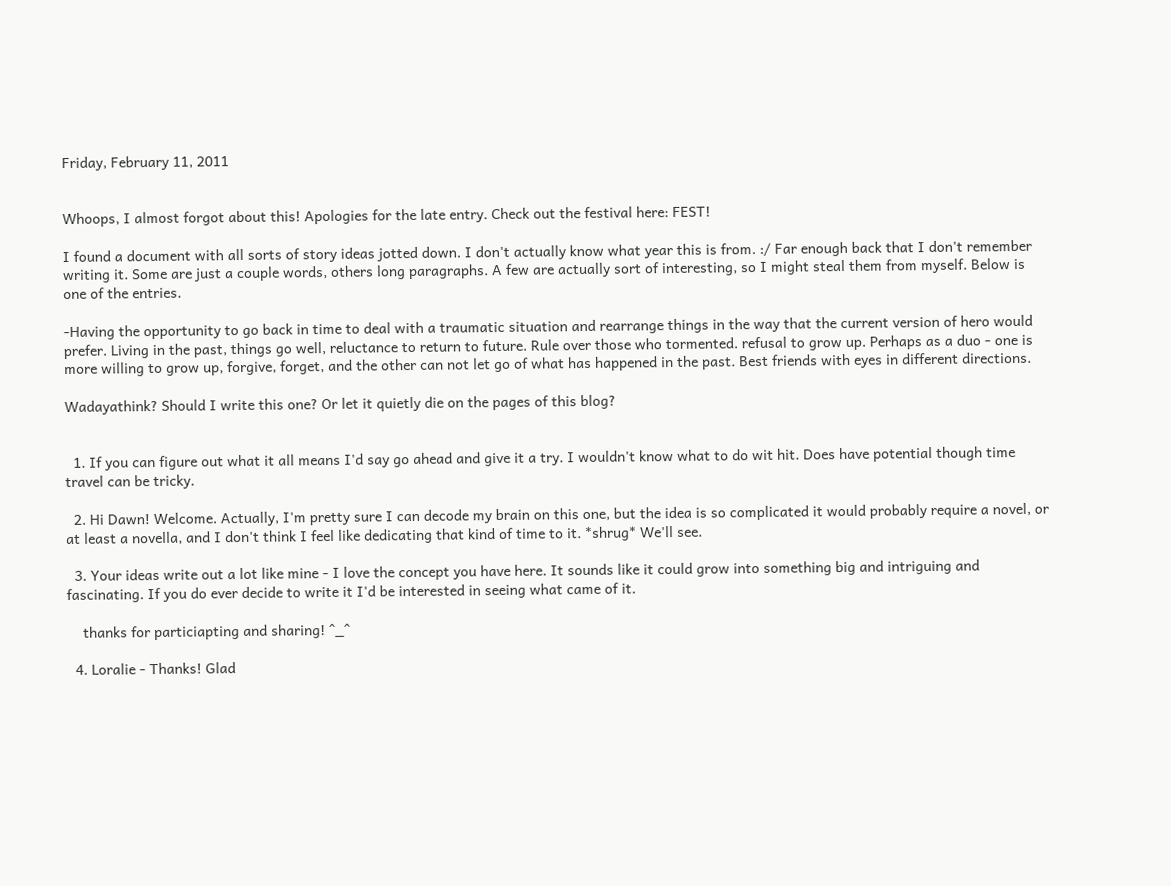Friday, February 11, 2011


Whoops, I almost forgot about this! Apologies for the late entry. Check out the festival here: FEST!

I found a document with all sorts of story ideas jotted down. I don't actually know what year this is from. :/ Far enough back that I don't remember writing it. Some are just a couple words, others long paragraphs. A few are actually sort of interesting, so I might steal them from myself. Below is one of the entries.

-Having the opportunity to go back in time to deal with a traumatic situation and rearrange things in the way that the current version of hero would prefer. Living in the past, things go well, reluctance to return to future. Rule over those who tormented. refusal to grow up. Perhaps as a duo - one is more willing to grow up, forgive, forget, and the other can not let go of what has happened in the past. Best friends with eyes in different directions.

Wadayathink? Should I write this one? Or let it quietly die on the pages of this blog?


  1. If you can figure out what it all means I'd say go ahead and give it a try. I wouldn't know what to do wit hit. Does have potential though time travel can be tricky.

  2. Hi Dawn! Welcome. Actually, I'm pretty sure I can decode my brain on this one, but the idea is so complicated it would probably require a novel, or at least a novella, and I don't think I feel like dedicating that kind of time to it. *shrug* We'll see.

  3. Your ideas write out a lot like mine - I love the concept you have here. It sounds like it could grow into something big and intriguing and fascinating. If you do ever decide to write it I'd be interested in seeing what came of it.

    thanks for particiapting and sharing! ^_^

  4. Loralie - Thanks! Glad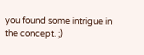you found some intrigue in the concept. ;)